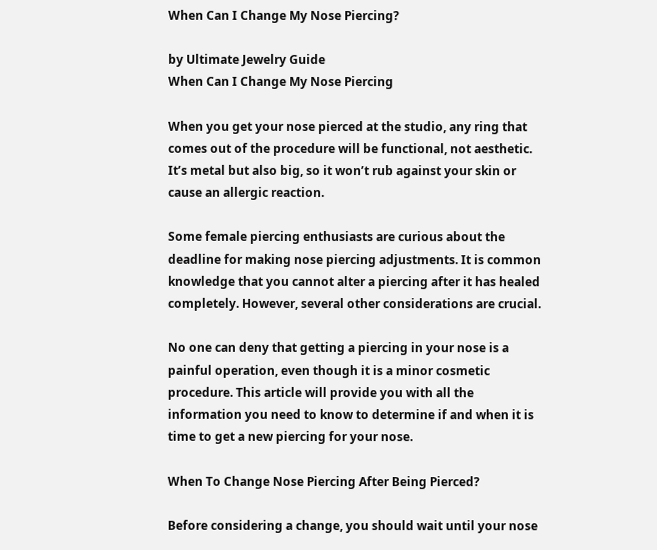When Can I Change My Nose Piercing?

by Ultimate Jewelry Guide
When Can I Change My Nose Piercing

When you get your nose pierced at the studio, any ring that comes out of the procedure will be functional, not aesthetic. It’s metal but also big, so it won’t rub against your skin or cause an allergic reaction.

Some female piercing enthusiasts are curious about the deadline for making nose piercing adjustments. It is common knowledge that you cannot alter a piercing after it has healed completely. However, several other considerations are crucial.

No one can deny that getting a piercing in your nose is a painful operation, even though it is a minor cosmetic procedure. This article will provide you with all the information you need to know to determine if and when it is time to get a new piercing for your nose.

When To Change Nose Piercing After Being Pierced?

Before considering a change, you should wait until your nose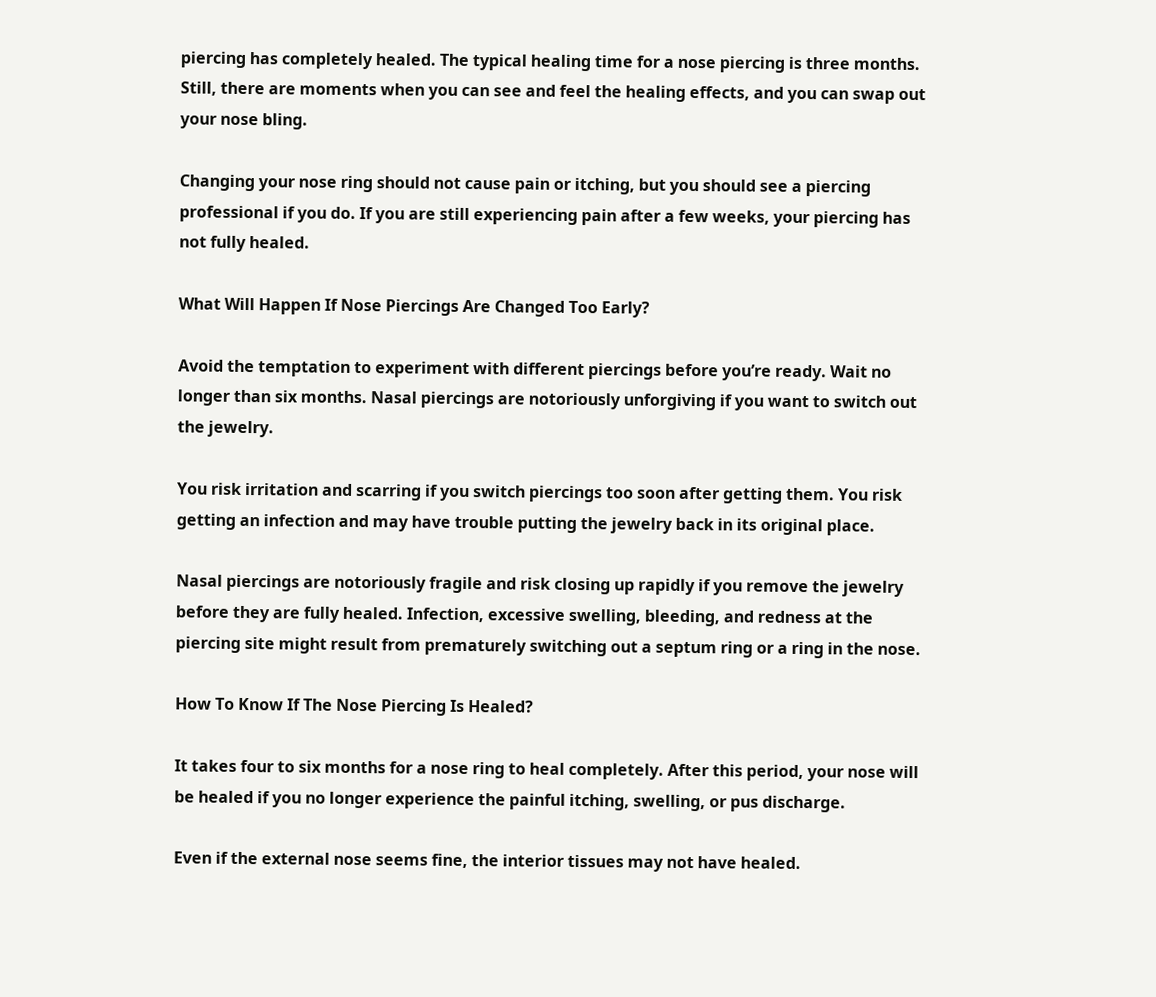piercing has completely healed. The typical healing time for a nose piercing is three months. Still, there are moments when you can see and feel the healing effects, and you can swap out your nose bling.

Changing your nose ring should not cause pain or itching, but you should see a piercing professional if you do. If you are still experiencing pain after a few weeks, your piercing has not fully healed.

What Will Happen If Nose Piercings Are Changed Too Early?

Avoid the temptation to experiment with different piercings before you’re ready. Wait no longer than six months. Nasal piercings are notoriously unforgiving if you want to switch out the jewelry.

You risk irritation and scarring if you switch piercings too soon after getting them. You risk getting an infection and may have trouble putting the jewelry back in its original place.

Nasal piercings are notoriously fragile and risk closing up rapidly if you remove the jewelry before they are fully healed. Infection, excessive swelling, bleeding, and redness at the piercing site might result from prematurely switching out a septum ring or a ring in the nose.

How To Know If The Nose Piercing Is Healed?

It takes four to six months for a nose ring to heal completely. After this period, your nose will be healed if you no longer experience the painful itching, swelling, or pus discharge.

Even if the external nose seems fine, the interior tissues may not have healed.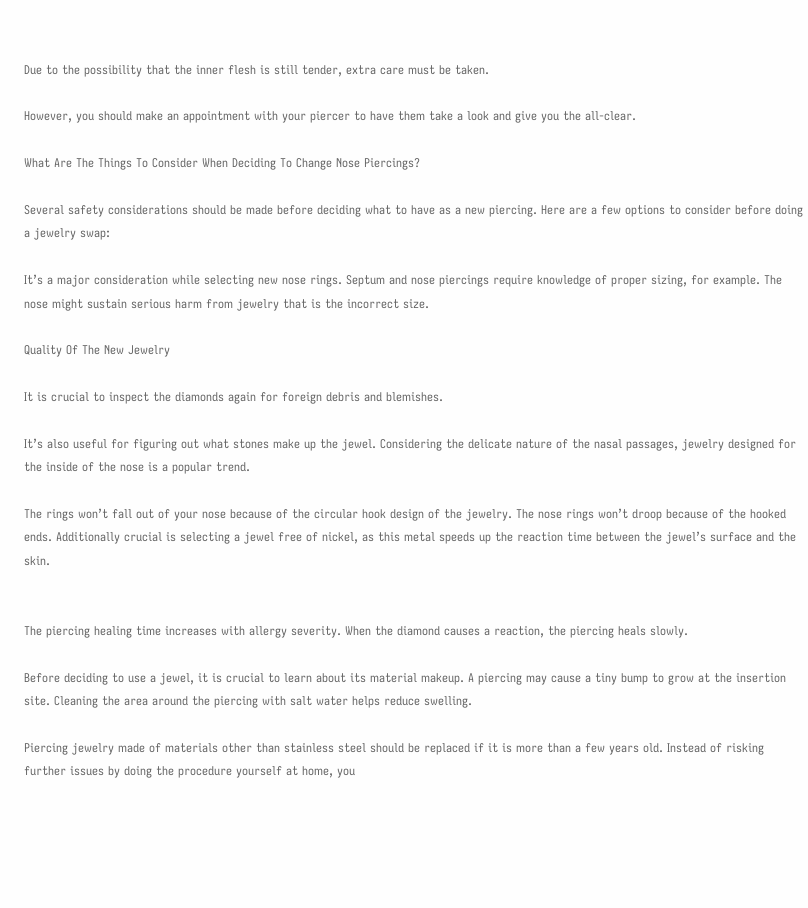Due to the possibility that the inner flesh is still tender, extra care must be taken.

However, you should make an appointment with your piercer to have them take a look and give you the all-clear.

What Are The Things To Consider When Deciding To Change Nose Piercings?

Several safety considerations should be made before deciding what to have as a new piercing. Here are a few options to consider before doing a jewelry swap:

It’s a major consideration while selecting new nose rings. Septum and nose piercings require knowledge of proper sizing, for example. The nose might sustain serious harm from jewelry that is the incorrect size.

Quality Of The New Jewelry

It is crucial to inspect the diamonds again for foreign debris and blemishes.

It’s also useful for figuring out what stones make up the jewel. Considering the delicate nature of the nasal passages, jewelry designed for the inside of the nose is a popular trend.

The rings won’t fall out of your nose because of the circular hook design of the jewelry. The nose rings won’t droop because of the hooked ends. Additionally crucial is selecting a jewel free of nickel, as this metal speeds up the reaction time between the jewel’s surface and the skin.


The piercing healing time increases with allergy severity. When the diamond causes a reaction, the piercing heals slowly.

Before deciding to use a jewel, it is crucial to learn about its material makeup. A piercing may cause a tiny bump to grow at the insertion site. Cleaning the area around the piercing with salt water helps reduce swelling.

Piercing jewelry made of materials other than stainless steel should be replaced if it is more than a few years old. Instead of risking further issues by doing the procedure yourself at home, you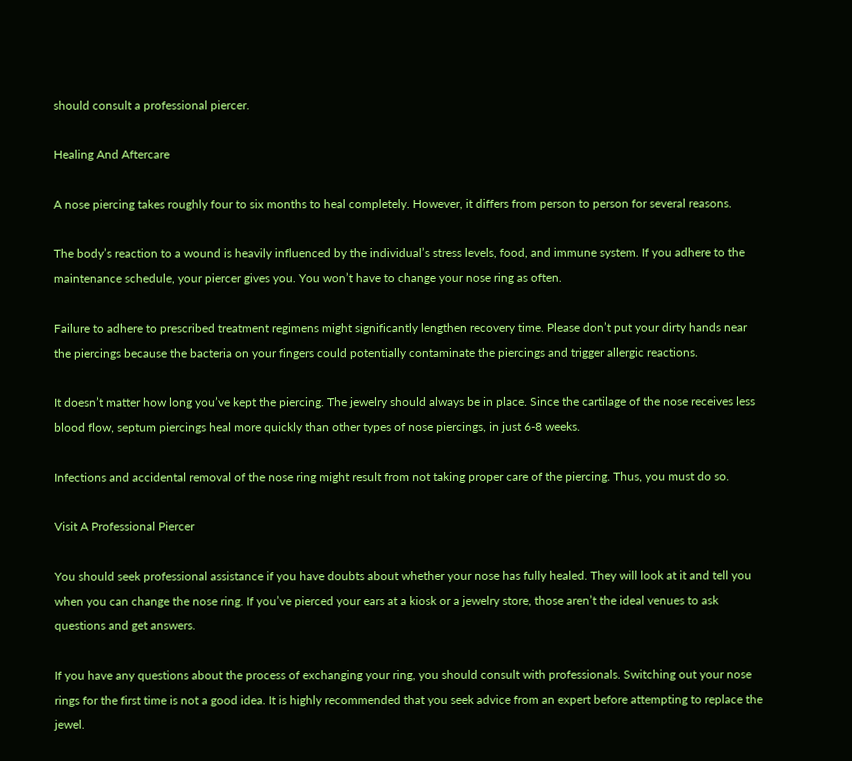should consult a professional piercer.

Healing And Aftercare

A nose piercing takes roughly four to six months to heal completely. However, it differs from person to person for several reasons.

The body’s reaction to a wound is heavily influenced by the individual’s stress levels, food, and immune system. If you adhere to the maintenance schedule, your piercer gives you. You won’t have to change your nose ring as often.

Failure to adhere to prescribed treatment regimens might significantly lengthen recovery time. Please don’t put your dirty hands near the piercings because the bacteria on your fingers could potentially contaminate the piercings and trigger allergic reactions.

It doesn’t matter how long you’ve kept the piercing. The jewelry should always be in place. Since the cartilage of the nose receives less blood flow, septum piercings heal more quickly than other types of nose piercings, in just 6-8 weeks.

Infections and accidental removal of the nose ring might result from not taking proper care of the piercing. Thus, you must do so.

Visit A Professional Piercer

You should seek professional assistance if you have doubts about whether your nose has fully healed. They will look at it and tell you when you can change the nose ring. If you’ve pierced your ears at a kiosk or a jewelry store, those aren’t the ideal venues to ask questions and get answers.

If you have any questions about the process of exchanging your ring, you should consult with professionals. Switching out your nose rings for the first time is not a good idea. It is highly recommended that you seek advice from an expert before attempting to replace the jewel.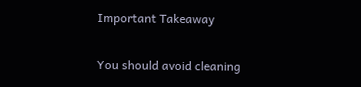Important Takeaway

You should avoid cleaning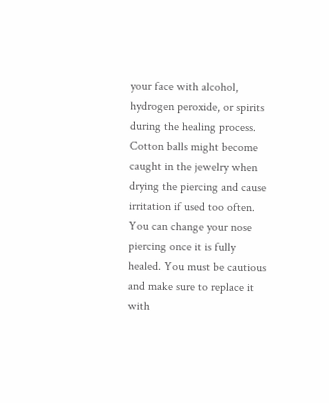your face with alcohol, hydrogen peroxide, or spirits during the healing process. Cotton balls might become caught in the jewelry when drying the piercing and cause irritation if used too often. You can change your nose piercing once it is fully healed. You must be cautious and make sure to replace it with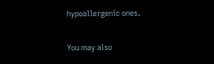hypoallergenic ones.

You may also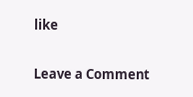like

Leave a Comment